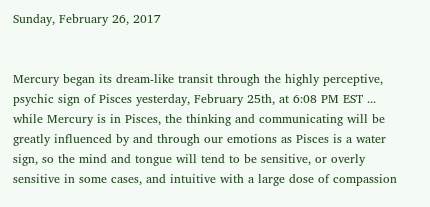Sunday, February 26, 2017


Mercury began its dream-like transit through the highly perceptive, psychic sign of Pisces yesterday, February 25th, at 6:08 PM EST ... while Mercury is in Pisces, the thinking and communicating will be greatly influenced by and through our emotions as Pisces is a water sign, so the mind and tongue will tend to be sensitive, or overly sensitive in some cases, and intuitive with a large dose of compassion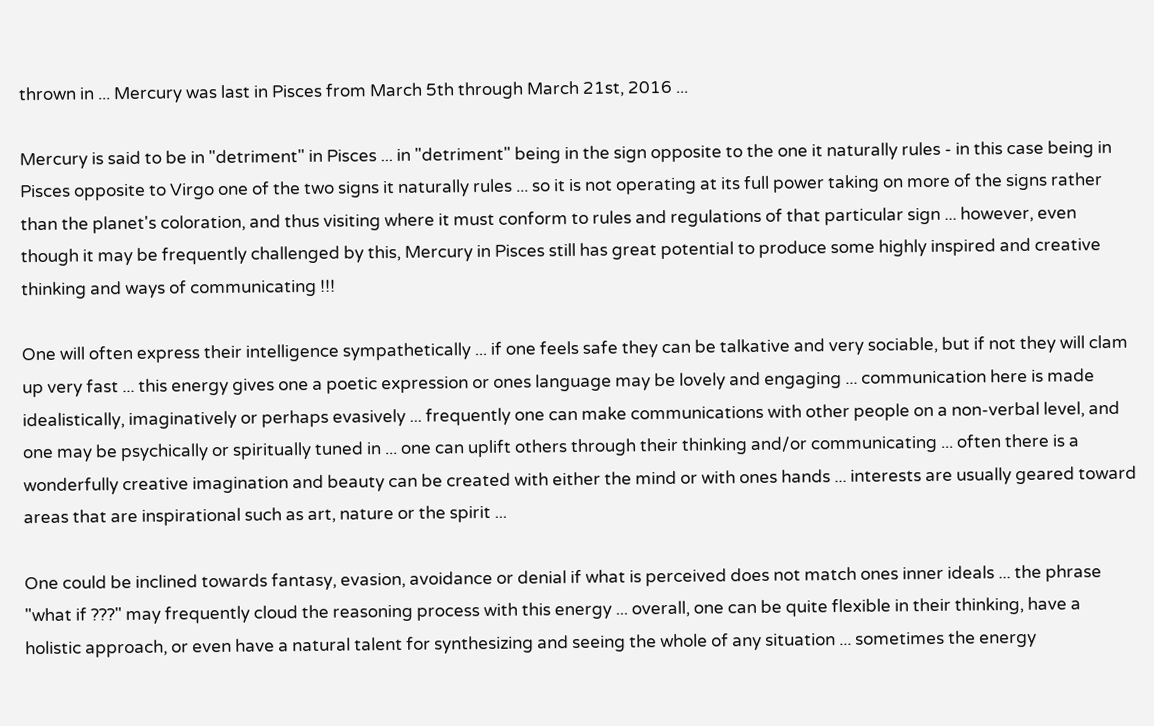thrown in ... Mercury was last in Pisces from March 5th through March 21st, 2016 ...

Mercury is said to be in "detriment" in Pisces ... in "detriment" being in the sign opposite to the one it naturally rules - in this case being in Pisces opposite to Virgo one of the two signs it naturally rules ... so it is not operating at its full power taking on more of the signs rather than the planet's coloration, and thus visiting where it must conform to rules and regulations of that particular sign ... however, even though it may be frequently challenged by this, Mercury in Pisces still has great potential to produce some highly inspired and creative thinking and ways of communicating !!!

One will often express their intelligence sympathetically ... if one feels safe they can be talkative and very sociable, but if not they will clam up very fast ... this energy gives one a poetic expression or ones language may be lovely and engaging ... communication here is made idealistically, imaginatively or perhaps evasively ... frequently one can make communications with other people on a non-verbal level, and one may be psychically or spiritually tuned in ... one can uplift others through their thinking and/or communicating ... often there is a wonderfully creative imagination and beauty can be created with either the mind or with ones hands ... interests are usually geared toward areas that are inspirational such as art, nature or the spirit ...

One could be inclined towards fantasy, evasion, avoidance or denial if what is perceived does not match ones inner ideals ... the phrase "what if ???" may frequently cloud the reasoning process with this energy ... overall, one can be quite flexible in their thinking, have a holistic approach, or even have a natural talent for synthesizing and seeing the whole of any situation ... sometimes the energy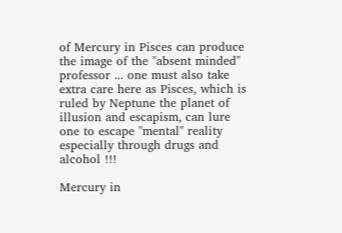of Mercury in Pisces can produce the image of the "absent minded" professor ... one must also take extra care here as Pisces, which is ruled by Neptune the planet of illusion and escapism, can lure one to escape "mental" reality especially through drugs and alcohol !!!

Mercury in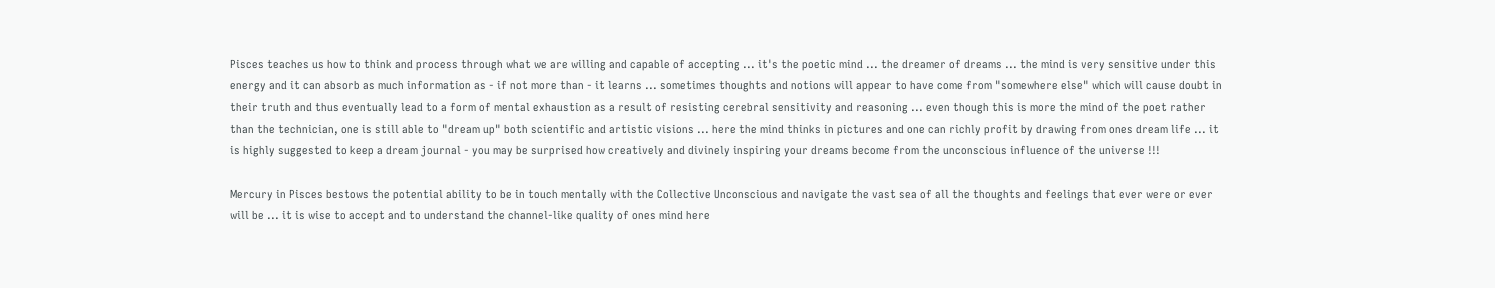Pisces teaches us how to think and process through what we are willing and capable of accepting ... it's the poetic mind ... the dreamer of dreams ... the mind is very sensitive under this energy and it can absorb as much information as - if not more than - it learns ... sometimes thoughts and notions will appear to have come from "somewhere else" which will cause doubt in their truth and thus eventually lead to a form of mental exhaustion as a result of resisting cerebral sensitivity and reasoning ... even though this is more the mind of the poet rather than the technician, one is still able to "dream up" both scientific and artistic visions ... here the mind thinks in pictures and one can richly profit by drawing from ones dream life ... it is highly suggested to keep a dream journal - you may be surprised how creatively and divinely inspiring your dreams become from the unconscious influence of the universe !!!

Mercury in Pisces bestows the potential ability to be in touch mentally with the Collective Unconscious and navigate the vast sea of all the thoughts and feelings that ever were or ever will be ... it is wise to accept and to understand the channel-like quality of ones mind here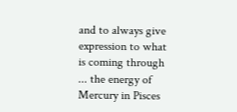and to always give expression to what is coming through ... the energy of Mercury in Pisces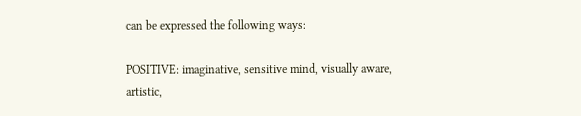can be expressed the following ways:

POSITIVE: imaginative, sensitive mind, visually aware, artistic,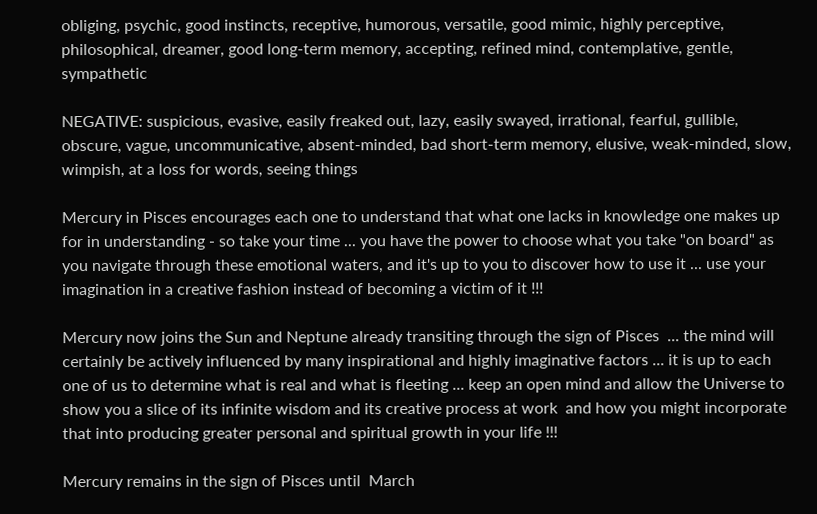obliging, psychic, good instincts, receptive, humorous, versatile, good mimic, highly perceptive, philosophical, dreamer, good long-term memory, accepting, refined mind, contemplative, gentle, sympathetic

NEGATIVE: suspicious, evasive, easily freaked out, lazy, easily swayed, irrational, fearful, gullible, obscure, vague, uncommunicative, absent-minded, bad short-term memory, elusive, weak-minded, slow, wimpish, at a loss for words, seeing things

Mercury in Pisces encourages each one to understand that what one lacks in knowledge one makes up for in understanding - so take your time ... you have the power to choose what you take "on board" as you navigate through these emotional waters, and it's up to you to discover how to use it ... use your imagination in a creative fashion instead of becoming a victim of it !!!

Mercury now joins the Sun and Neptune already transiting through the sign of Pisces  ... the mind will certainly be actively influenced by many inspirational and highly imaginative factors ... it is up to each one of us to determine what is real and what is fleeting ... keep an open mind and allow the Universe to show you a slice of its infinite wisdom and its creative process at work  and how you might incorporate that into producing greater personal and spiritual growth in your life !!!

Mercury remains in the sign of Pisces until  March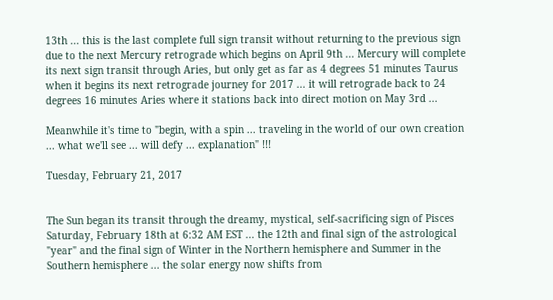13th ... this is the last complete full sign transit without returning to the previous sign due to the next Mercury retrograde which begins on April 9th ... Mercury will complete its next sign transit through Aries, but only get as far as 4 degrees 51 minutes Taurus when it begins its next retrograde journey for 2017 ... it will retrograde back to 24 degrees 16 minutes Aries where it stations back into direct motion on May 3rd ...

Meanwhile it's time to "begin, with a spin ... traveling in the world of our own creation ... what we'll see ... will defy ... explanation" !!!

Tuesday, February 21, 2017


The Sun began its transit through the dreamy, mystical, self-sacrificing sign of Pisces Saturday, February 18th at 6:32 AM EST ... the 12th and final sign of the astrological "year" and the final sign of Winter in the Northern hemisphere and Summer in the Southern hemisphere ... the solar energy now shifts from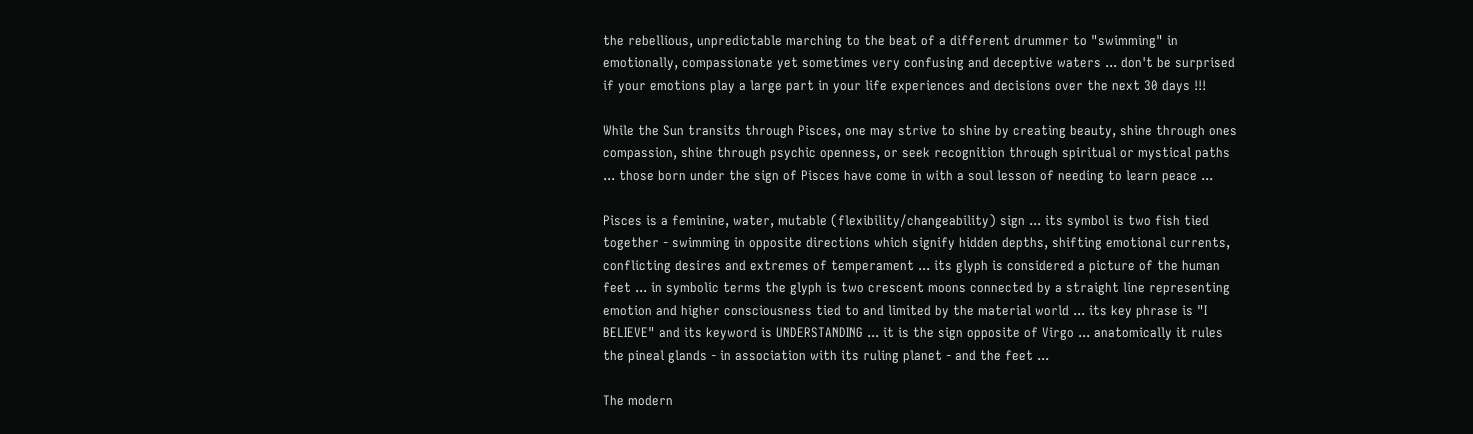the rebellious, unpredictable marching to the beat of a different drummer to "swimming" in emotionally, compassionate yet sometimes very confusing and deceptive waters ... don't be surprised if your emotions play a large part in your life experiences and decisions over the next 30 days !!!

While the Sun transits through Pisces, one may strive to shine by creating beauty, shine through ones compassion, shine through psychic openness, or seek recognition through spiritual or mystical paths ... those born under the sign of Pisces have come in with a soul lesson of needing to learn peace ...

Pisces is a feminine, water, mutable (flexibility/changeability) sign ... its symbol is two fish tied together - swimming in opposite directions which signify hidden depths, shifting emotional currents, conflicting desires and extremes of temperament ... its glyph is considered a picture of the human feet ... in symbolic terms the glyph is two crescent moons connected by a straight line representing emotion and higher consciousness tied to and limited by the material world ... its key phrase is "I BELIEVE" and its keyword is UNDERSTANDING ... it is the sign opposite of Virgo ... anatomically it rules the pineal glands - in association with its ruling planet - and the feet ...

The modern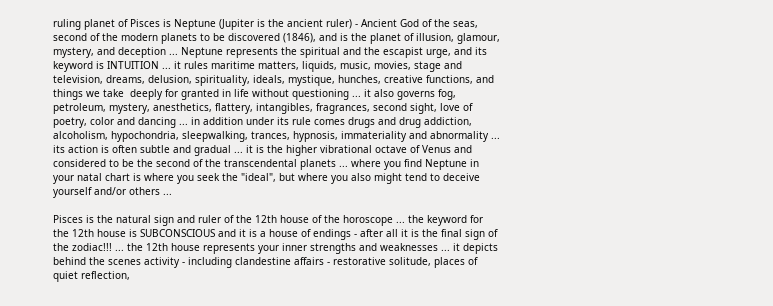ruling planet of Pisces is Neptune (Jupiter is the ancient ruler) - Ancient God of the seas, second of the modern planets to be discovered (1846), and is the planet of illusion, glamour, mystery, and deception ... Neptune represents the spiritual and the escapist urge, and its keyword is INTUITION ... it rules maritime matters, liquids, music, movies, stage and television, dreams, delusion, spirituality, ideals, mystique, hunches, creative functions, and things we take  deeply for granted in life without questioning ... it also governs fog, petroleum, mystery, anesthetics, flattery, intangibles, fragrances, second sight, love of poetry, color and dancing ... in addition under its rule comes drugs and drug addiction, alcoholism, hypochondria, sleepwalking, trances, hypnosis, immateriality and abnormality ... its action is often subtle and gradual ... it is the higher vibrational octave of Venus and considered to be the second of the transcendental planets ... where you find Neptune in your natal chart is where you seek the "ideal", but where you also might tend to deceive yourself and/or others ...

Pisces is the natural sign and ruler of the 12th house of the horoscope ... the keyword for the 12th house is SUBCONSCIOUS and it is a house of endings - after all it is the final sign of the zodiac!!! ... the 12th house represents your inner strengths and weaknesses ... it depicts behind the scenes activity - including clandestine affairs - restorative solitude, places of quiet reflection,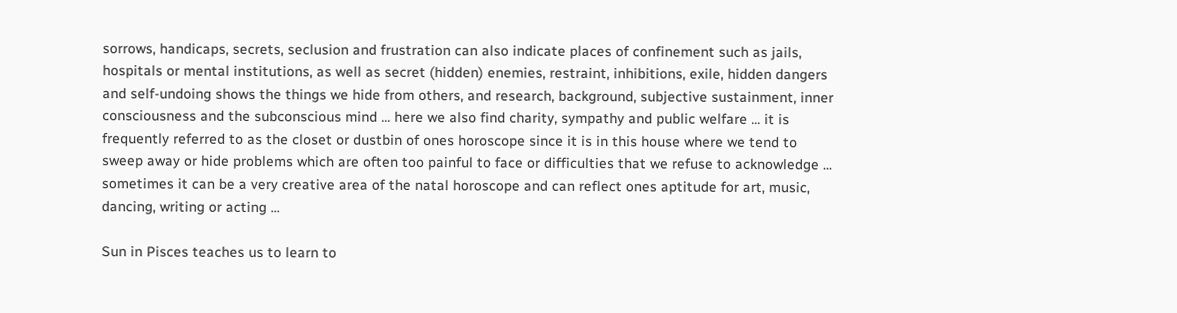sorrows, handicaps, secrets, seclusion and frustration can also indicate places of confinement such as jails, hospitals or mental institutions, as well as secret (hidden) enemies, restraint, inhibitions, exile, hidden dangers and self-undoing shows the things we hide from others, and research, background, subjective sustainment, inner consciousness and the subconscious mind ... here we also find charity, sympathy and public welfare ... it is frequently referred to as the closet or dustbin of ones horoscope since it is in this house where we tend to sweep away or hide problems which are often too painful to face or difficulties that we refuse to acknowledge ... sometimes it can be a very creative area of the natal horoscope and can reflect ones aptitude for art, music, dancing, writing or acting ...

Sun in Pisces teaches us to learn to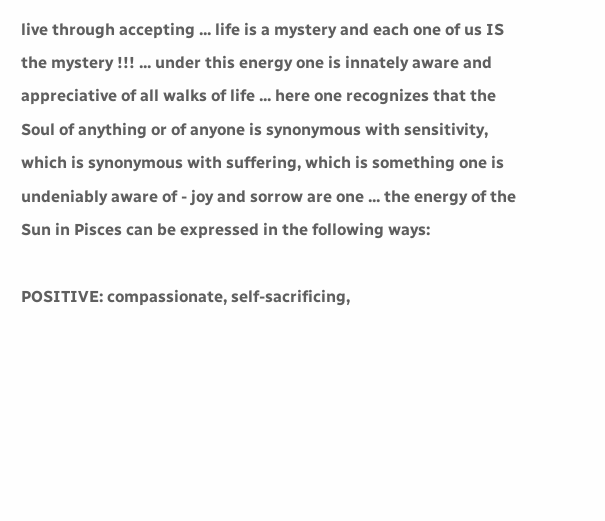live through accepting ... life is a mystery and each one of us IS the mystery !!! ... under this energy one is innately aware and appreciative of all walks of life ... here one recognizes that the Soul of anything or of anyone is synonymous with sensitivity, which is synonymous with suffering, which is something one is undeniably aware of - joy and sorrow are one ... the energy of the Sun in Pisces can be expressed in the following ways:

POSITIVE: compassionate, self-sacrificing,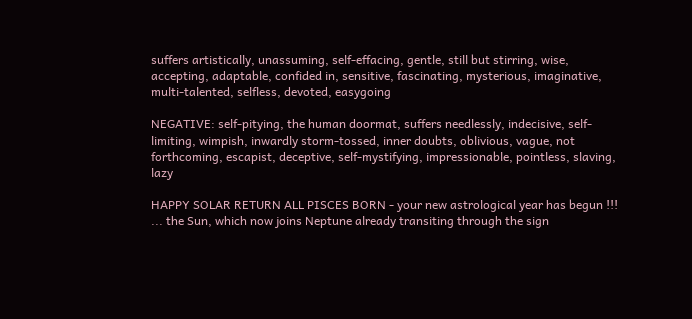suffers artistically, unassuming, self-effacing, gentle, still but stirring, wise, accepting, adaptable, confided in, sensitive, fascinating, mysterious, imaginative, multi-talented, selfless, devoted, easygoing

NEGATIVE: self-pitying, the human doormat, suffers needlessly, indecisive, self-limiting, wimpish, inwardly storm-tossed, inner doubts, oblivious, vague, not forthcoming, escapist, deceptive, self-mystifying, impressionable, pointless, slaving, lazy

HAPPY SOLAR RETURN ALL PISCES BORN - your new astrological year has begun !!! ... the Sun, which now joins Neptune already transiting through the sign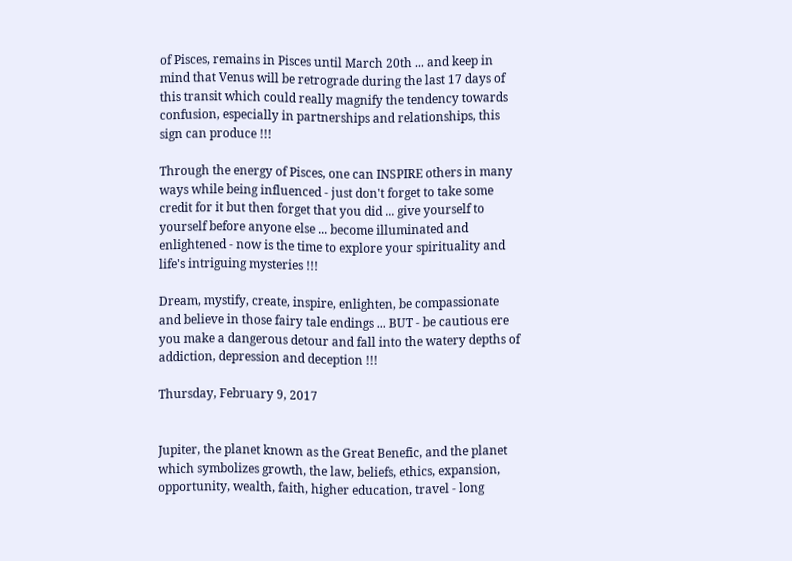of Pisces, remains in Pisces until March 20th ... and keep in mind that Venus will be retrograde during the last 17 days of this transit which could really magnify the tendency towards confusion, especially in partnerships and relationships, this sign can produce !!!

Through the energy of Pisces, one can INSPIRE others in many ways while being influenced - just don't forget to take some credit for it but then forget that you did ... give yourself to yourself before anyone else ... become illuminated and enlightened - now is the time to explore your spirituality and life's intriguing mysteries !!!

Dream, mystify, create, inspire, enlighten, be compassionate and believe in those fairy tale endings ... BUT - be cautious ere you make a dangerous detour and fall into the watery depths of addiction, depression and deception !!!

Thursday, February 9, 2017


Jupiter, the planet known as the Great Benefic, and the planet which symbolizes growth, the law, beliefs, ethics, expansion, opportunity, wealth, faith, higher education, travel - long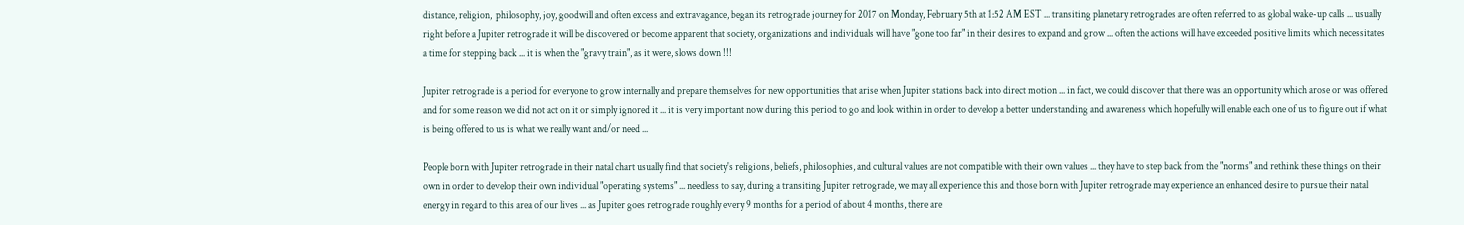distance, religion,  philosophy, joy, goodwill and often excess and extravagance, began its retrograde journey for 2017 on Monday, February 5th at 1:52 AM EST ... transiting planetary retrogrades are often referred to as global wake-up calls ... usually right before a Jupiter retrograde it will be discovered or become apparent that society, organizations and individuals will have "gone too far" in their desires to expand and grow ... often the actions will have exceeded positive limits which necessitates a time for stepping back ... it is when the "gravy train", as it were, slows down !!!

Jupiter retrograde is a period for everyone to grow internally and prepare themselves for new opportunities that arise when Jupiter stations back into direct motion ... in fact, we could discover that there was an opportunity which arose or was offered and for some reason we did not act on it or simply ignored it ... it is very important now during this period to go and look within in order to develop a better understanding and awareness which hopefully will enable each one of us to figure out if what is being offered to us is what we really want and/or need ...

People born with Jupiter retrograde in their natal chart usually find that society's religions, beliefs, philosophies, and cultural values are not compatible with their own values ... they have to step back from the "norms" and rethink these things on their own in order to develop their own individual "operating systems" ... needless to say, during a transiting Jupiter retrograde, we may all experience this and those born with Jupiter retrograde may experience an enhanced desire to pursue their natal energy in regard to this area of our lives ... as Jupiter goes retrograde roughly every 9 months for a period of about 4 months, there are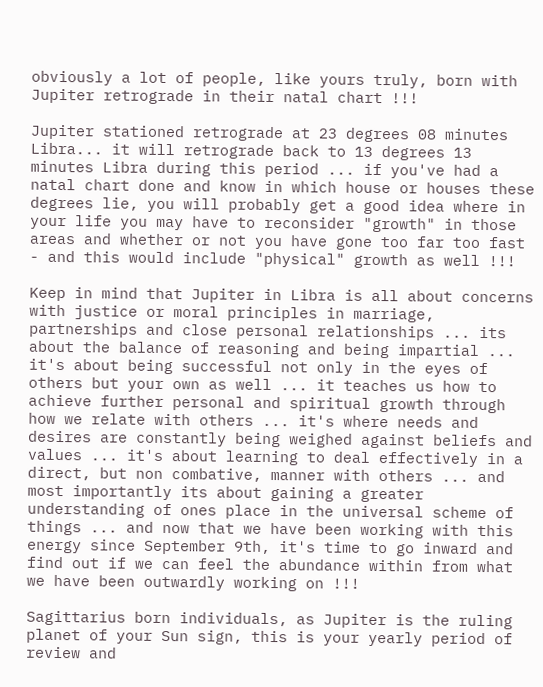obviously a lot of people, like yours truly, born with Jupiter retrograde in their natal chart !!!

Jupiter stationed retrograde at 23 degrees 08 minutes Libra... it will retrograde back to 13 degrees 13 minutes Libra during this period ... if you've had a natal chart done and know in which house or houses these degrees lie, you will probably get a good idea where in your life you may have to reconsider "growth" in those areas and whether or not you have gone too far too fast - and this would include "physical" growth as well !!!

Keep in mind that Jupiter in Libra is all about concerns with justice or moral principles in marriage, partnerships and close personal relationships ... its about the balance of reasoning and being impartial ... it's about being successful not only in the eyes of others but your own as well ... it teaches us how to achieve further personal and spiritual growth through how we relate with others ... it's where needs and desires are constantly being weighed against beliefs and values ... it's about learning to deal effectively in a direct, but non combative, manner with others ... and most importantly its about gaining a greater understanding of ones place in the universal scheme of things ... and now that we have been working with this energy since September 9th, it's time to go inward and find out if we can feel the abundance within from what we have been outwardly working on !!!

Sagittarius born individuals, as Jupiter is the ruling planet of your Sun sign, this is your yearly period of review and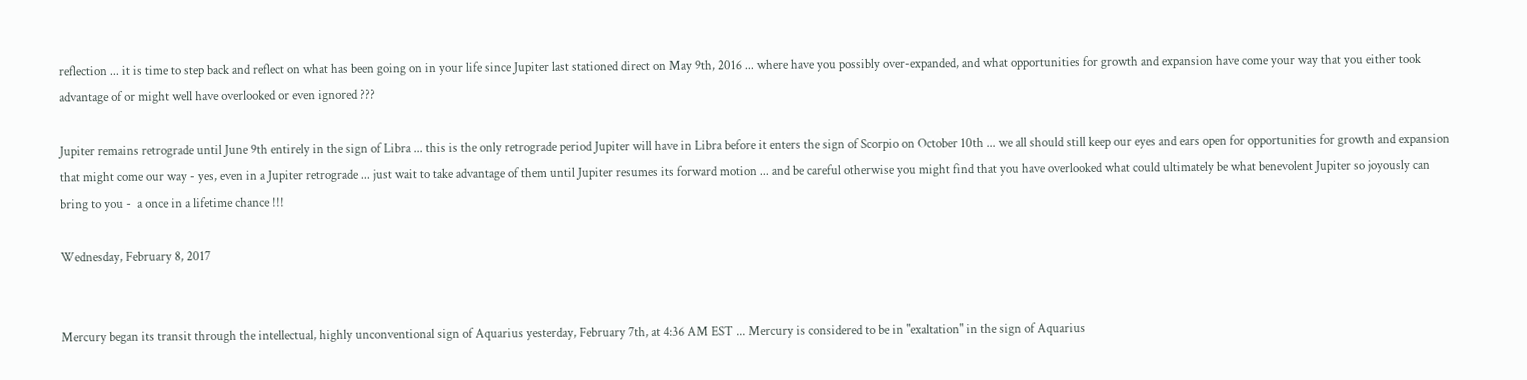reflection ... it is time to step back and reflect on what has been going on in your life since Jupiter last stationed direct on May 9th, 2016 ... where have you possibly over-expanded, and what opportunities for growth and expansion have come your way that you either took advantage of or might well have overlooked or even ignored ???

Jupiter remains retrograde until June 9th entirely in the sign of Libra ... this is the only retrograde period Jupiter will have in Libra before it enters the sign of Scorpio on October 10th ... we all should still keep our eyes and ears open for opportunities for growth and expansion that might come our way - yes, even in a Jupiter retrograde ... just wait to take advantage of them until Jupiter resumes its forward motion ... and be careful otherwise you might find that you have overlooked what could ultimately be what benevolent Jupiter so joyously can bring to you -  a once in a lifetime chance !!!

Wednesday, February 8, 2017


Mercury began its transit through the intellectual, highly unconventional sign of Aquarius yesterday, February 7th, at 4:36 AM EST ... Mercury is considered to be in "exaltation" in the sign of Aquarius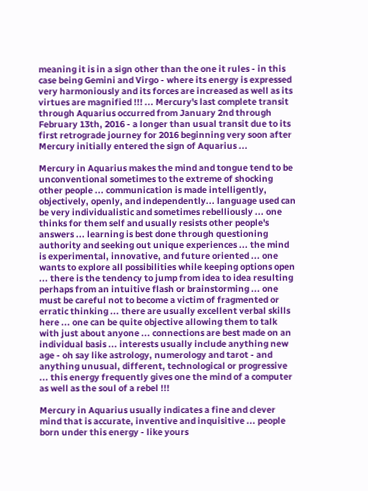meaning it is in a sign other than the one it rules - in this case being Gemini and Virgo - where its energy is expressed very harmoniously and its forces are increased as well as its virtues are magnified !!! ... Mercury's last complete transit through Aquarius occurred from January 2nd through February 13th, 2016 - a longer than usual transit due to its first retrograde journey for 2016 beginning very soon after Mercury initially entered the sign of Aquarius ...

Mercury in Aquarius makes the mind and tongue tend to be unconventional sometimes to the extreme of shocking other people ... communication is made intelligently, objectively, openly, and independently... language used can be very individualistic and sometimes rebelliously ... one thinks for them self and usually resists other people's answers ... learning is best done through questioning authority and seeking out unique experiences ... the mind is experimental, innovative, and future oriented ... one wants to explore all possibilities while keeping options open ... there is the tendency to jump from idea to idea resulting perhaps from an intuitive flash or brainstorming ... one must be careful not to become a victim of fragmented or erratic thinking ... there are usually excellent verbal skills here ... one can be quite objective allowing them to talk with just about anyone ... connections are best made on an individual basis ... interests usually include anything new age - oh say like astrology, numerology and tarot - and anything unusual, different, technological or progressive ... this energy frequently gives one the mind of a computer as well as the soul of a rebel !!!

Mercury in Aquarius usually indicates a fine and clever mind that is accurate, inventive and inquisitive ... people born under this energy - like yours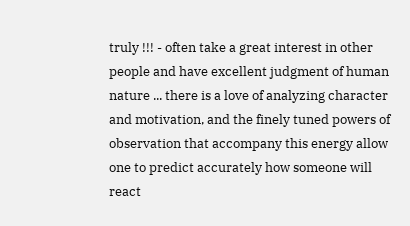truly !!! - often take a great interest in other people and have excellent judgment of human nature ... there is a love of analyzing character and motivation, and the finely tuned powers of observation that accompany this energy allow one to predict accurately how someone will react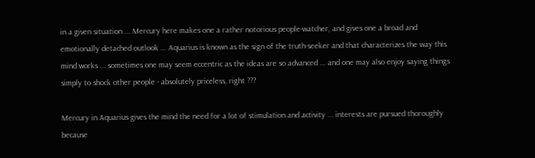in a given situation ... Mercury here makes one a rather notorious people-watcher, and gives one a broad and emotionally detached outlook ... Aquarius is known as the sign of the truth-seeker and that characterizes the way this mind works ... sometimes one may seem eccentric as the ideas are so advanced ... and one may also enjoy saying things simply to shock other people - absolutely priceless, right ???

Mercury in Aquarius gives the mind the need for a lot of stimulation and activity ... interests are pursued thoroughly because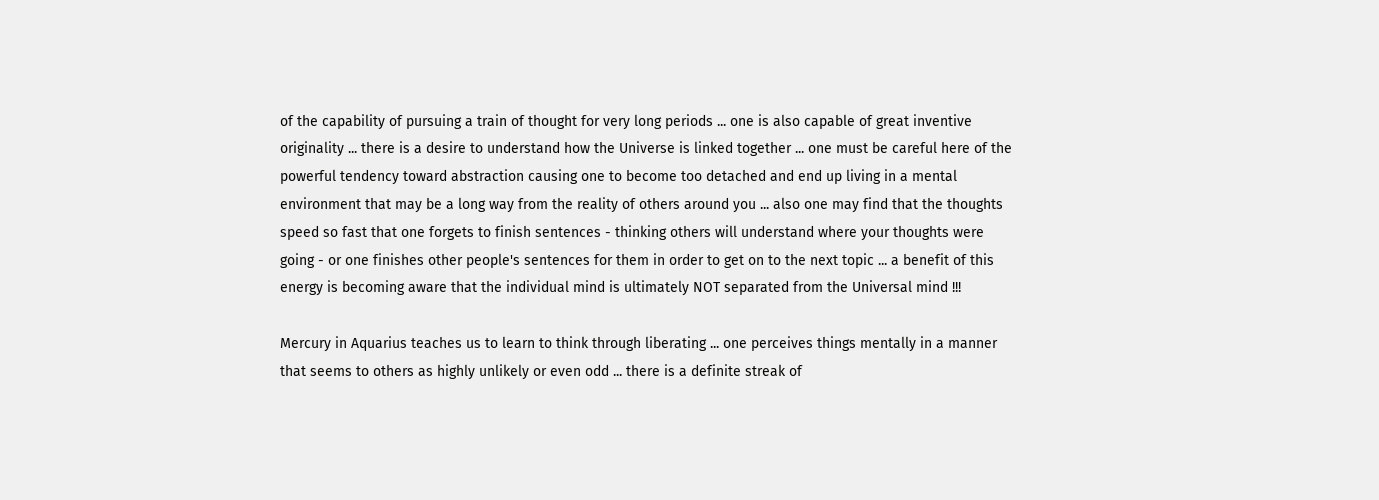of the capability of pursuing a train of thought for very long periods ... one is also capable of great inventive originality ... there is a desire to understand how the Universe is linked together ... one must be careful here of the powerful tendency toward abstraction causing one to become too detached and end up living in a mental environment that may be a long way from the reality of others around you ... also one may find that the thoughts speed so fast that one forgets to finish sentences - thinking others will understand where your thoughts were going - or one finishes other people's sentences for them in order to get on to the next topic ... a benefit of this energy is becoming aware that the individual mind is ultimately NOT separated from the Universal mind !!!

Mercury in Aquarius teaches us to learn to think through liberating ... one perceives things mentally in a manner that seems to others as highly unlikely or even odd ... there is a definite streak of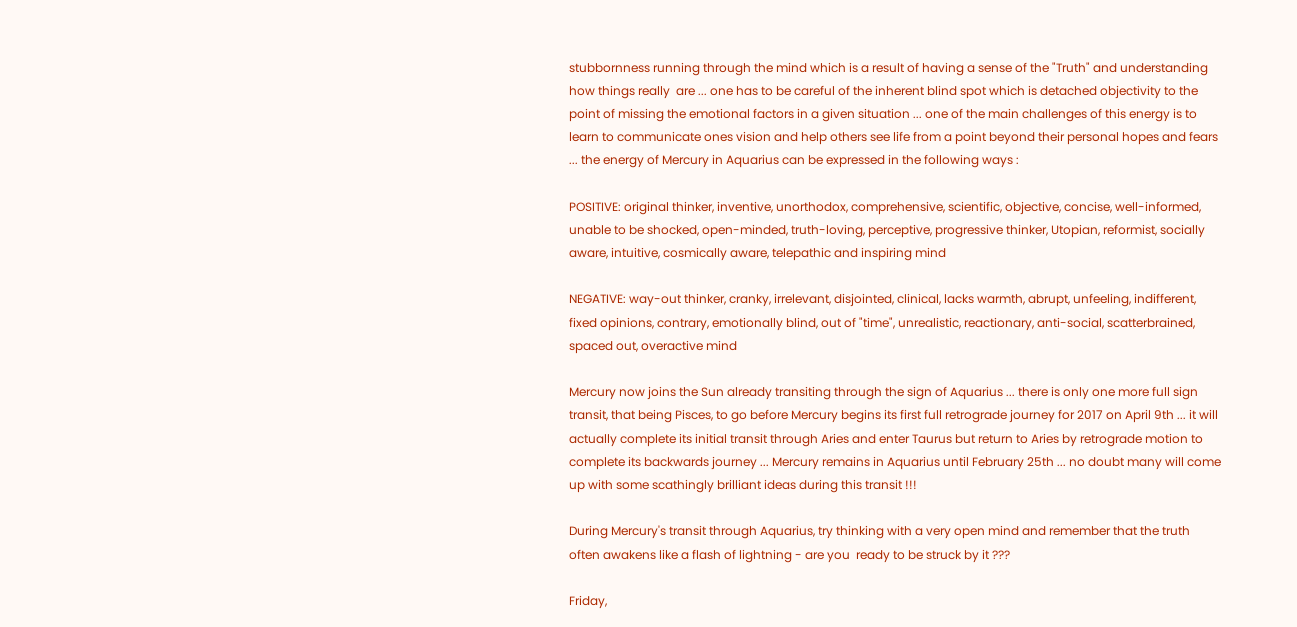stubbornness running through the mind which is a result of having a sense of the "Truth" and understanding how things really  are ... one has to be careful of the inherent blind spot which is detached objectivity to the point of missing the emotional factors in a given situation ... one of the main challenges of this energy is to learn to communicate ones vision and help others see life from a point beyond their personal hopes and fears ... the energy of Mercury in Aquarius can be expressed in the following ways :

POSITIVE: original thinker, inventive, unorthodox, comprehensive, scientific, objective, concise, well-informed, unable to be shocked, open-minded, truth-loving, perceptive, progressive thinker, Utopian, reformist, socially aware, intuitive, cosmically aware, telepathic and inspiring mind

NEGATIVE: way-out thinker, cranky, irrelevant, disjointed, clinical, lacks warmth, abrupt, unfeeling, indifferent, fixed opinions, contrary, emotionally blind, out of "time", unrealistic, reactionary, anti-social, scatterbrained, spaced out, overactive mind

Mercury now joins the Sun already transiting through the sign of Aquarius ... there is only one more full sign transit, that being Pisces, to go before Mercury begins its first full retrograde journey for 2017 on April 9th ... it will actually complete its initial transit through Aries and enter Taurus but return to Aries by retrograde motion to complete its backwards journey ... Mercury remains in Aquarius until February 25th ... no doubt many will come up with some scathingly brilliant ideas during this transit !!!

During Mercury's transit through Aquarius, try thinking with a very open mind and remember that the truth often awakens like a flash of lightning - are you  ready to be struck by it ???

Friday,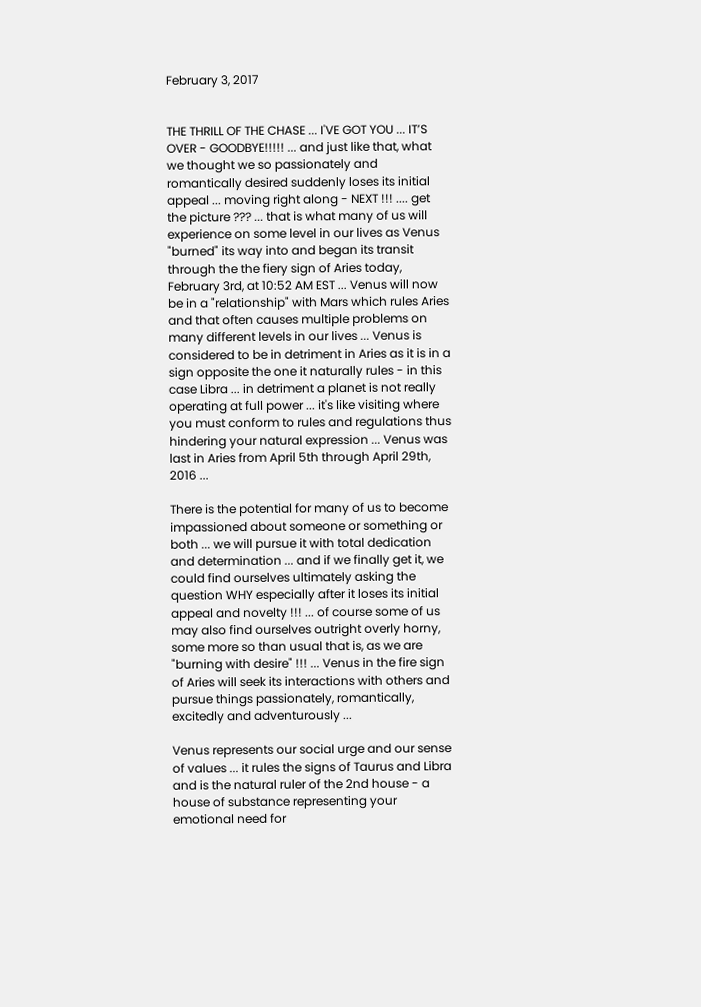February 3, 2017


THE THRILL OF THE CHASE ... I'VE GOT YOU ... IT’S OVER - GOODBYE!!!!! ... and just like that, what we thought we so passionately and romantically desired suddenly loses its initial appeal ... moving right along - NEXT !!! .... get the picture ??? ... that is what many of us will experience on some level in our lives as Venus "burned" its way into and began its transit through the the fiery sign of Aries today, February 3rd, at 10:52 AM EST ... Venus will now be in a "relationship" with Mars which rules Aries and that often causes multiple problems on many different levels in our lives ... Venus is considered to be in detriment in Aries as it is in a sign opposite the one it naturally rules - in this case Libra ... in detriment a planet is not really operating at full power ... it's like visiting where you must conform to rules and regulations thus hindering your natural expression ... Venus was last in Aries from April 5th through April 29th, 2016 ...

There is the potential for many of us to become impassioned about someone or something or both ... we will pursue it with total dedication and determination ... and if we finally get it, we could find ourselves ultimately asking the question WHY especially after it loses its initial appeal and novelty !!! ... of course some of us may also find ourselves outright overly horny, some more so than usual that is, as we are "burning with desire" !!! ... Venus in the fire sign of Aries will seek its interactions with others and pursue things passionately, romantically, excitedly and adventurously ...

Venus represents our social urge and our sense of values ... it rules the signs of Taurus and Libra and is the natural ruler of the 2nd house - a house of substance representing your emotional need for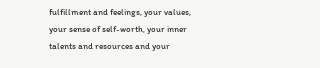fulfillment and feelings, your values, your sense of self-worth, your inner talents and resources and your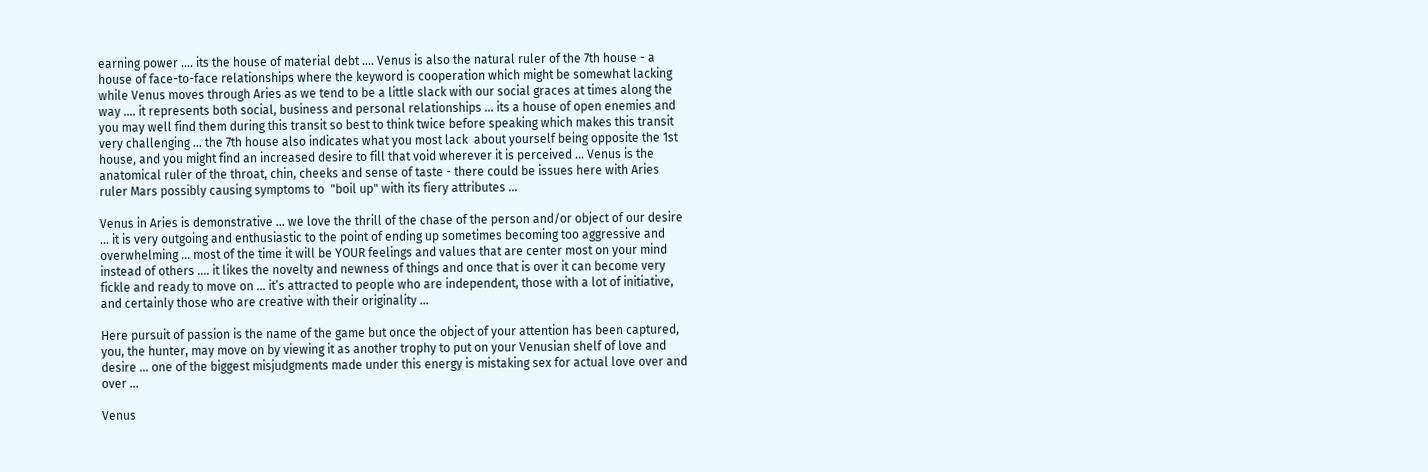earning power .... its the house of material debt .... Venus is also the natural ruler of the 7th house - a house of face-to-face relationships where the keyword is cooperation which might be somewhat lacking while Venus moves through Aries as we tend to be a little slack with our social graces at times along the way .... it represents both social, business and personal relationships ... its a house of open enemies and you may well find them during this transit so best to think twice before speaking which makes this transit very challenging ... the 7th house also indicates what you most lack  about yourself being opposite the 1st house, and you might find an increased desire to fill that void wherever it is perceived ... Venus is the anatomical ruler of the throat, chin, cheeks and sense of taste - there could be issues here with Aries ruler Mars possibly causing symptoms to  "boil up" with its fiery attributes ...

Venus in Aries is demonstrative ... we love the thrill of the chase of the person and/or object of our desire ... it is very outgoing and enthusiastic to the point of ending up sometimes becoming too aggressive and overwhelming ... most of the time it will be YOUR feelings and values that are center most on your mind instead of others .... it likes the novelty and newness of things and once that is over it can become very fickle and ready to move on ... it’s attracted to people who are independent, those with a lot of initiative, and certainly those who are creative with their originality ...

Here pursuit of passion is the name of the game but once the object of your attention has been captured, you, the hunter, may move on by viewing it as another trophy to put on your Venusian shelf of love and desire ... one of the biggest misjudgments made under this energy is mistaking sex for actual love over and over ...

Venus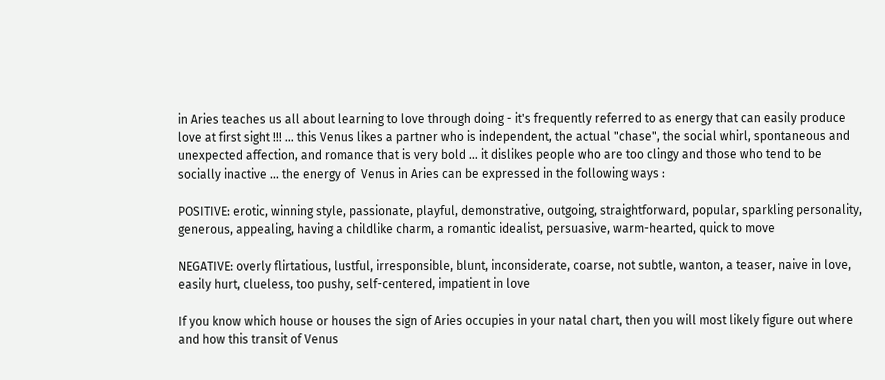in Aries teaches us all about learning to love through doing - it's frequently referred to as energy that can easily produce love at first sight !!! ... this Venus likes a partner who is independent, the actual "chase", the social whirl, spontaneous and unexpected affection, and romance that is very bold ... it dislikes people who are too clingy and those who tend to be socially inactive ... the energy of  Venus in Aries can be expressed in the following ways :

POSITIVE: erotic, winning style, passionate, playful, demonstrative, outgoing, straightforward, popular, sparkling personality, generous, appealing, having a childlike charm, a romantic idealist, persuasive, warm-hearted, quick to move

NEGATIVE: overly flirtatious, lustful, irresponsible, blunt, inconsiderate, coarse, not subtle, wanton, a teaser, naive in love, easily hurt, clueless, too pushy, self-centered, impatient in love

If you know which house or houses the sign of Aries occupies in your natal chart, then you will most likely figure out where and how this transit of Venus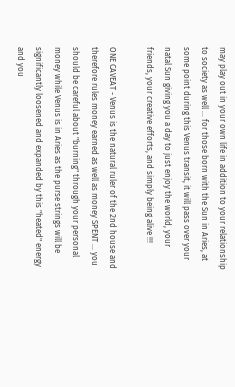may play out in your own life in addition to your relationship to society as well ... for those born with the Sun in Aries, at some point during this Venus transit, it will pass over your natal Sun giving you a day to just enjoy the world, your friends, your creative efforts, and simply being alive !!!

ONE CAVEAT - Venus is the natural ruler of the 2nd house and therefore rules money earned as well as money SPENT ... you should be careful about "burning" through your personal money while Venus is in Aries as the purse strings will be significantly loosened and expanded by this "heated" energy and you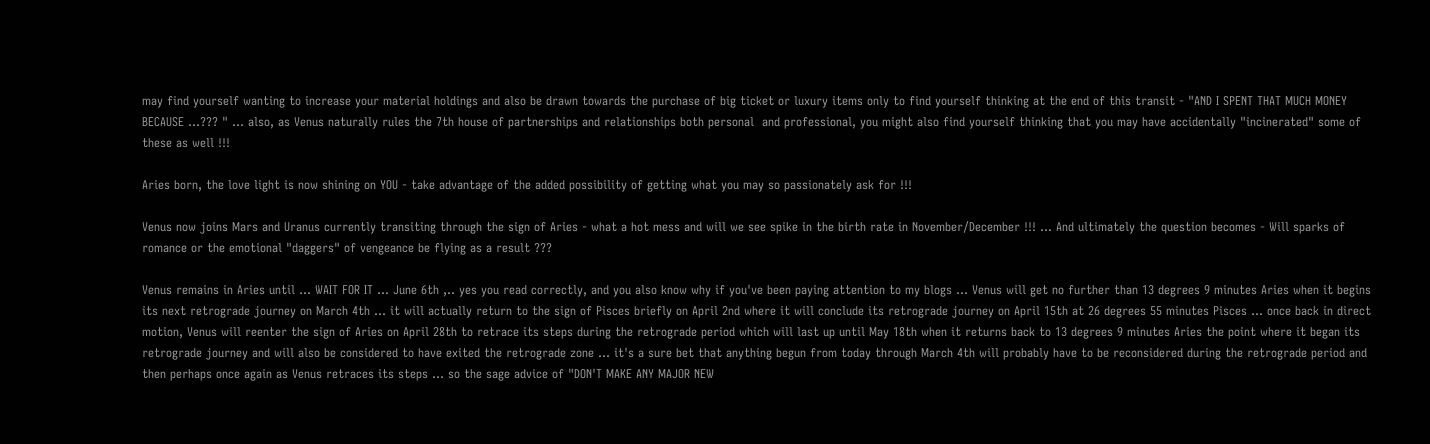may find yourself wanting to increase your material holdings and also be drawn towards the purchase of big ticket or luxury items only to find yourself thinking at the end of this transit - "AND I SPENT THAT MUCH MONEY BECAUSE ...??? " ... also, as Venus naturally rules the 7th house of partnerships and relationships both personal  and professional, you might also find yourself thinking that you may have accidentally "incinerated" some of these as well !!!

Aries born, the love light is now shining on YOU - take advantage of the added possibility of getting what you may so passionately ask for !!!

Venus now joins Mars and Uranus currently transiting through the sign of Aries - what a hot mess and will we see spike in the birth rate in November/December !!! ... And ultimately the question becomes - Will sparks of romance or the emotional "daggers" of vengeance be flying as a result ???

Venus remains in Aries until ... WAIT FOR IT ... June 6th ,.. yes you read correctly, and you also know why if you've been paying attention to my blogs ... Venus will get no further than 13 degrees 9 minutes Aries when it begins its next retrograde journey on March 4th ... it will actually return to the sign of Pisces briefly on April 2nd where it will conclude its retrograde journey on April 15th at 26 degrees 55 minutes Pisces ... once back in direct motion, Venus will reenter the sign of Aries on April 28th to retrace its steps during the retrograde period which will last up until May 18th when it returns back to 13 degrees 9 minutes Aries the point where it began its retrograde journey and will also be considered to have exited the retrograde zone ... it's a sure bet that anything begun from today through March 4th will probably have to be reconsidered during the retrograde period and then perhaps once again as Venus retraces its steps ... so the sage advice of "DON'T MAKE ANY MAJOR NEW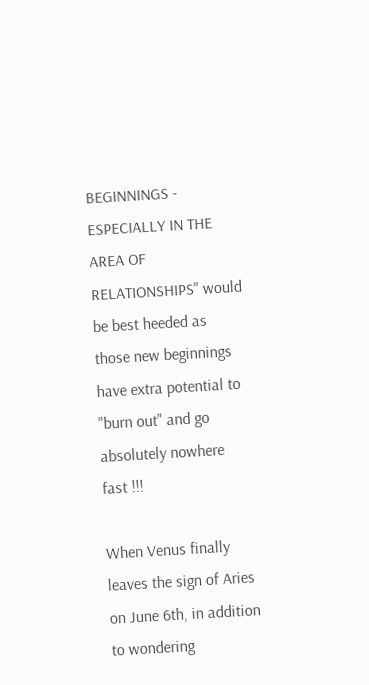BEGINNINGS - ESPECIALLY IN THE AREA OF RELATIONSHIPS" would be best heeded as those new beginnings have extra potential to "burn out" and go absolutely nowhere fast !!!

When Venus finally leaves the sign of Aries on June 6th, in addition to wondering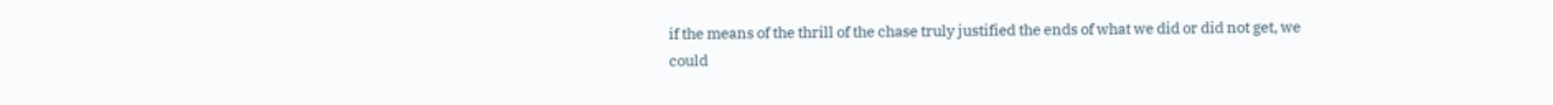if the means of the thrill of the chase truly justified the ends of what we did or did not get, we could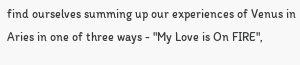find ourselves summing up our experiences of Venus in Aries in one of three ways - "My Love is On FIRE",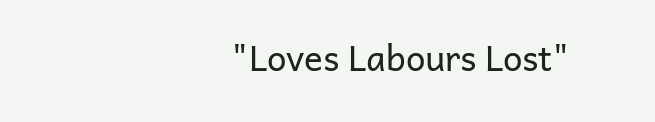"Loves Labours Lost"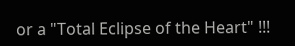or a "Total Eclipse of the Heart" !!!